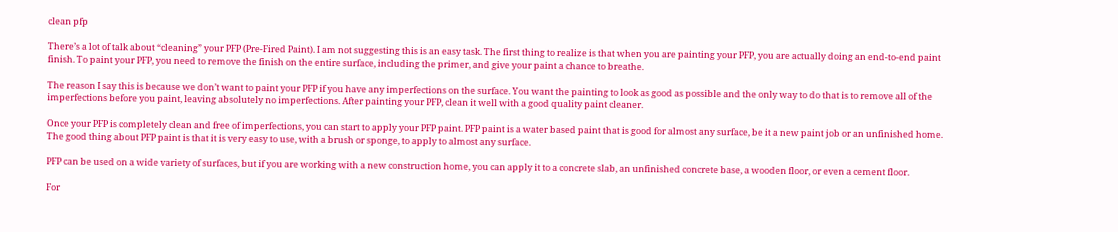clean pfp

There’s a lot of talk about “cleaning” your PFP (Pre-Fired Paint). I am not suggesting this is an easy task. The first thing to realize is that when you are painting your PFP, you are actually doing an end-to-end paint finish. To paint your PFP, you need to remove the finish on the entire surface, including the primer, and give your paint a chance to breathe.

The reason I say this is because we don’t want to paint your PFP if you have any imperfections on the surface. You want the painting to look as good as possible and the only way to do that is to remove all of the imperfections before you paint, leaving absolutely no imperfections. After painting your PFP, clean it well with a good quality paint cleaner.

Once your PFP is completely clean and free of imperfections, you can start to apply your PFP paint. PFP paint is a water based paint that is good for almost any surface, be it a new paint job or an unfinished home. The good thing about PFP paint is that it is very easy to use, with a brush or sponge, to apply to almost any surface.

PFP can be used on a wide variety of surfaces, but if you are working with a new construction home, you can apply it to a concrete slab, an unfinished concrete base, a wooden floor, or even a cement floor.

For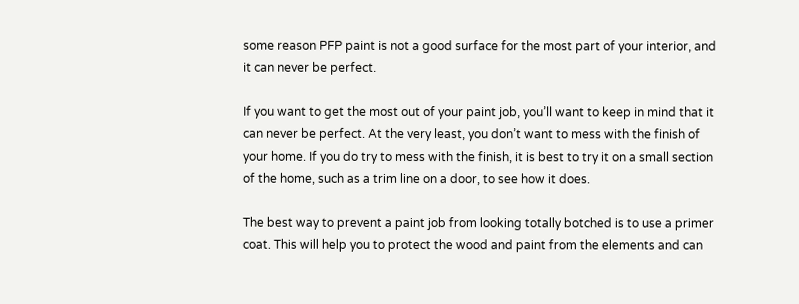some reason PFP paint is not a good surface for the most part of your interior, and it can never be perfect.

If you want to get the most out of your paint job, you’ll want to keep in mind that it can never be perfect. At the very least, you don’t want to mess with the finish of your home. If you do try to mess with the finish, it is best to try it on a small section of the home, such as a trim line on a door, to see how it does.

The best way to prevent a paint job from looking totally botched is to use a primer coat. This will help you to protect the wood and paint from the elements and can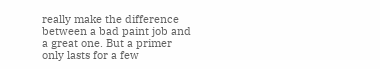really make the difference between a bad paint job and a great one. But a primer only lasts for a few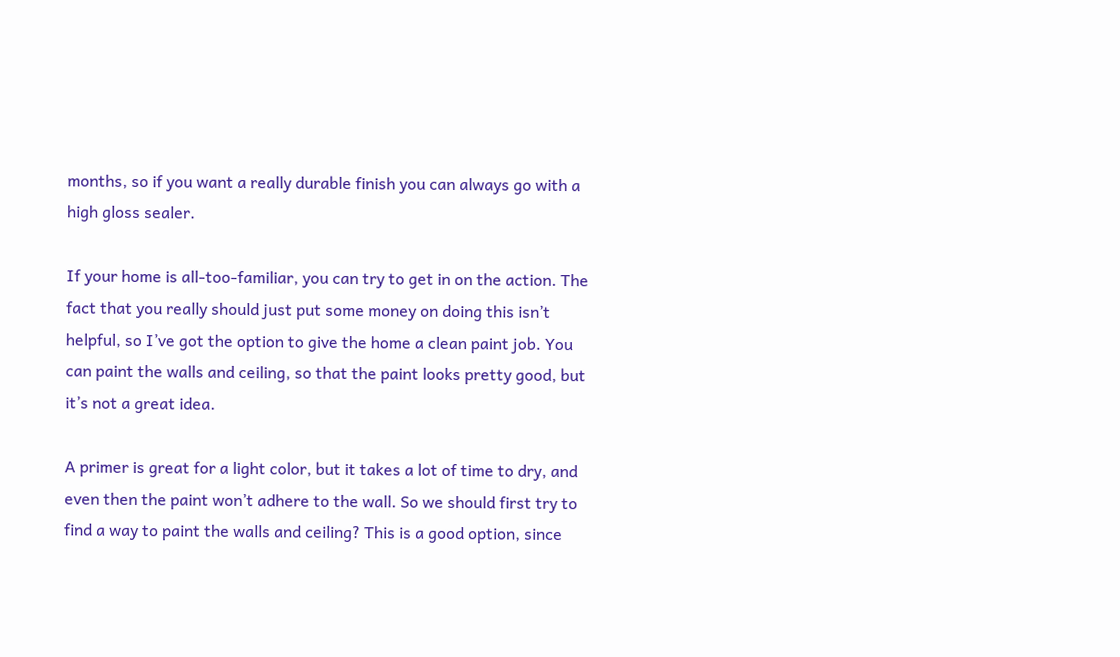months, so if you want a really durable finish you can always go with a high gloss sealer.

If your home is all-too-familiar, you can try to get in on the action. The fact that you really should just put some money on doing this isn’t helpful, so I’ve got the option to give the home a clean paint job. You can paint the walls and ceiling, so that the paint looks pretty good, but it’s not a great idea.

A primer is great for a light color, but it takes a lot of time to dry, and even then the paint won’t adhere to the wall. So we should first try to find a way to paint the walls and ceiling? This is a good option, since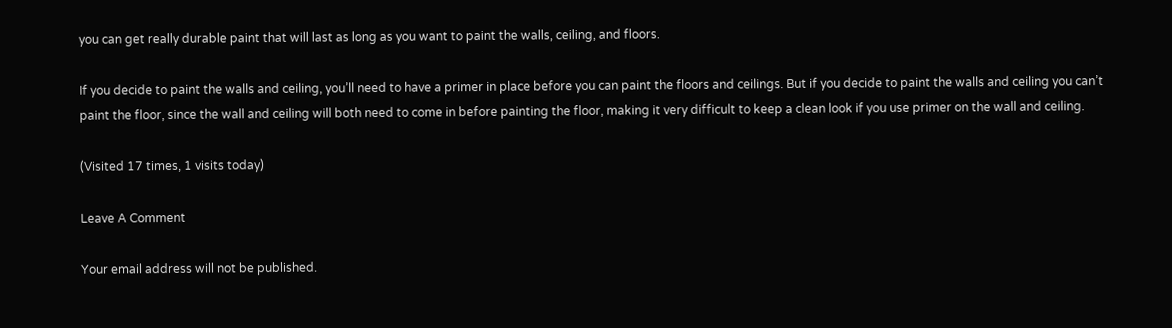you can get really durable paint that will last as long as you want to paint the walls, ceiling, and floors.

If you decide to paint the walls and ceiling, you’ll need to have a primer in place before you can paint the floors and ceilings. But if you decide to paint the walls and ceiling you can’t paint the floor, since the wall and ceiling will both need to come in before painting the floor, making it very difficult to keep a clean look if you use primer on the wall and ceiling.

(Visited 17 times, 1 visits today)

Leave A Comment

Your email address will not be published.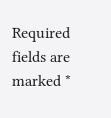Required fields are marked *